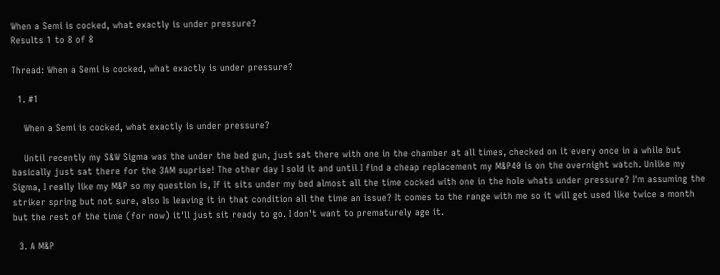When a Semi is cocked, what exactly is under pressure?
Results 1 to 8 of 8

Thread: When a Semi is cocked, what exactly is under pressure?

  1. #1

    When a Semi is cocked, what exactly is under pressure?

    Until recently my S&W Sigma was the under the bed gun, just sat there with one in the chamber at all times, checked on it every once in a while but basically just sat there for the 3AM suprise! The other day I sold it and until I find a cheap replacement my M&P40 is on the overnight watch. Unlike my Sigma, I really like my M&P so my question is, If it sits under my bed almost all the time cocked with one in the hole whats under pressure? I'm assuming the striker spring but not sure, also Is leaving it in that condition all the time an issue? It comes to the range with me so it will get used like twice a month but the rest of the time (for now) it'll just sit ready to go. I don't want to prematurely age it.

  3. A M&P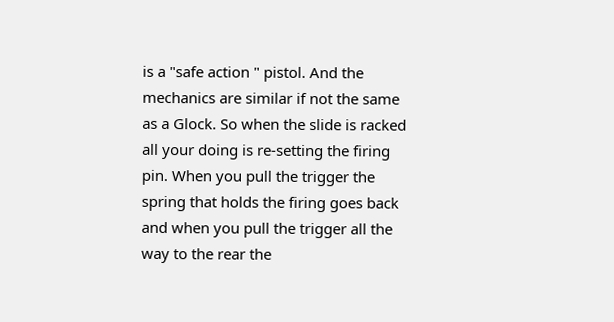is a "safe action " pistol. And the mechanics are similar if not the same as a Glock. So when the slide is racked all your doing is re-setting the firing pin. When you pull the trigger the spring that holds the firing goes back and when you pull the trigger all the way to the rear the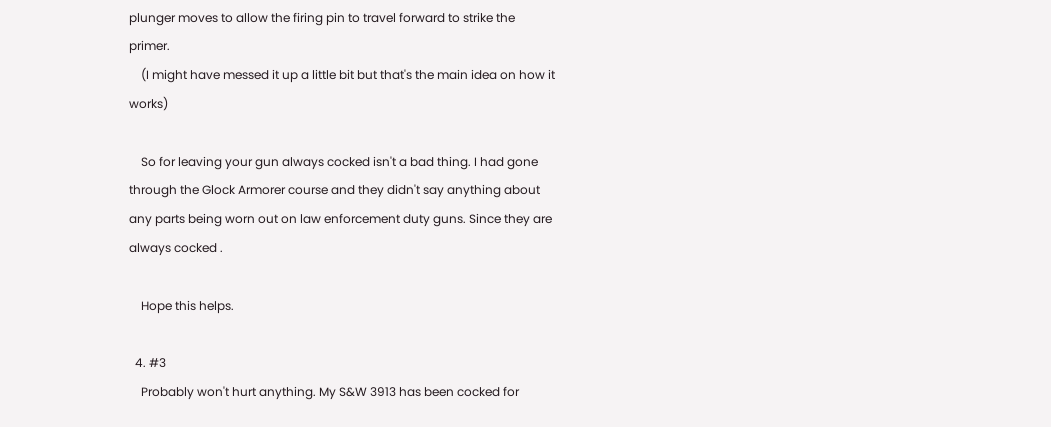plunger moves to allow the firing pin to travel forward to strike the primer.
    (I might have messed it up a little bit but that's the main idea on how it works)

    So for leaving your gun always cocked isn't a bad thing. I had gone through the Glock Armorer course and they didn't say anything about any parts being worn out on law enforcement duty guns. Since they are always cocked .

    Hope this helps.

  4. #3
    Probably won't hurt anything. My S&W 3913 has been cocked for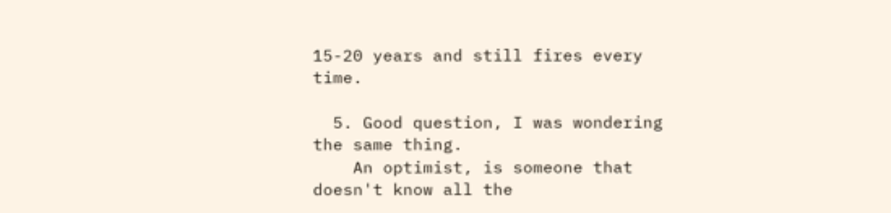15-20 years and still fires every time.

  5. Good question, I was wondering the same thing.
    An optimist, is someone that doesn't know all the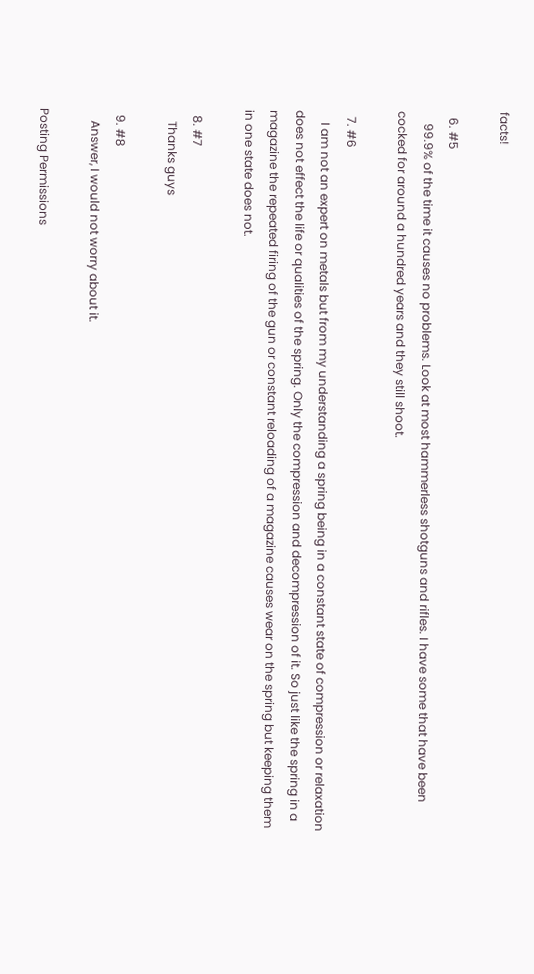facts!

  6. #5
    99.9% of the time it causes no problems. Look at most hammerless shotguns and rifles. I have some that have been cocked for around a hundred years and they still shoot.

  7. #6
    I am not an expert on metals but from my understanding a spring being in a constant state of compression or relaxation does not effect the life or qualities of the spring. Only the compression and decompression of it. So just like the spring in a magazine the repeated firing of the gun or constant reloading of a magazine causes wear on the spring but keeping them in one state does not.

  8. #7
    Thanks guys

  9. #8
    Answer, I would not worry about it.

Posting Permissions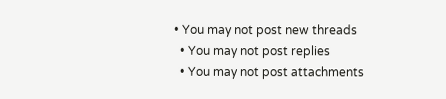• You may not post new threads
  • You may not post replies
  • You may not post attachments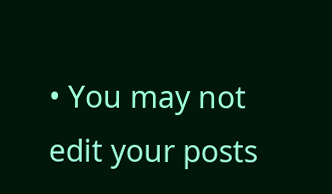• You may not edit your posts